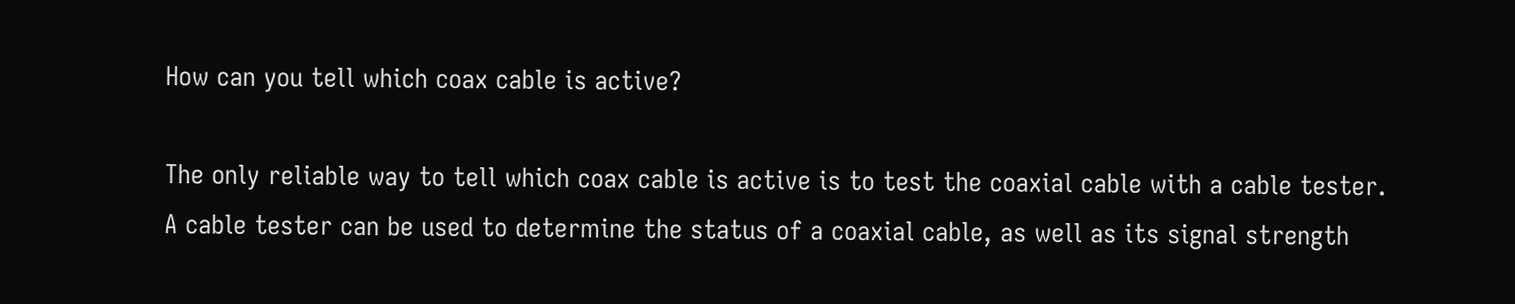How can you tell which coax cable is active?

The only reliable way to tell which coax cable is active is to test the coaxial cable with a cable tester. A cable tester can be used to determine the status of a coaxial cable, as well as its signal strength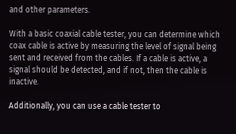and other parameters.

With a basic coaxial cable tester, you can determine which coax cable is active by measuring the level of signal being sent and received from the cables. If a cable is active, a signal should be detected, and if not, then the cable is inactive.

Additionally, you can use a cable tester to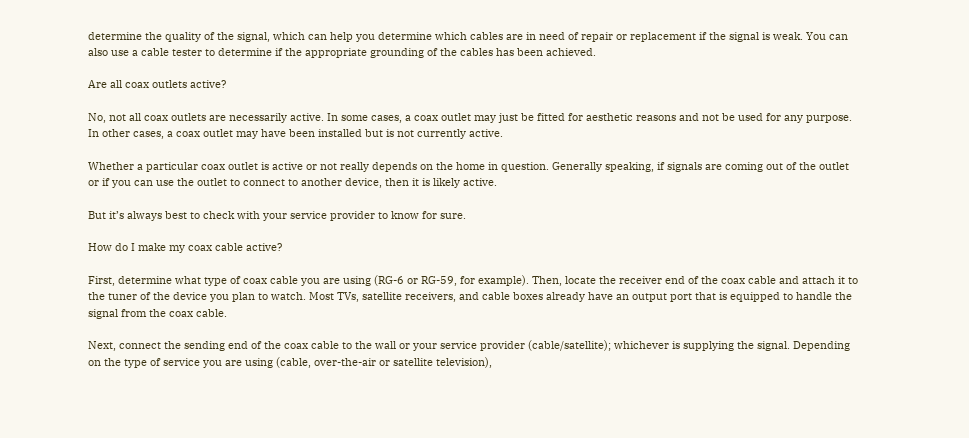determine the quality of the signal, which can help you determine which cables are in need of repair or replacement if the signal is weak. You can also use a cable tester to determine if the appropriate grounding of the cables has been achieved.

Are all coax outlets active?

No, not all coax outlets are necessarily active. In some cases, a coax outlet may just be fitted for aesthetic reasons and not be used for any purpose. In other cases, a coax outlet may have been installed but is not currently active.

Whether a particular coax outlet is active or not really depends on the home in question. Generally speaking, if signals are coming out of the outlet or if you can use the outlet to connect to another device, then it is likely active.

But it’s always best to check with your service provider to know for sure.

How do I make my coax cable active?

First, determine what type of coax cable you are using (RG-6 or RG-59, for example). Then, locate the receiver end of the coax cable and attach it to the tuner of the device you plan to watch. Most TVs, satellite receivers, and cable boxes already have an output port that is equipped to handle the signal from the coax cable.

Next, connect the sending end of the coax cable to the wall or your service provider (cable/satellite); whichever is supplying the signal. Depending on the type of service you are using (cable, over-the-air or satellite television),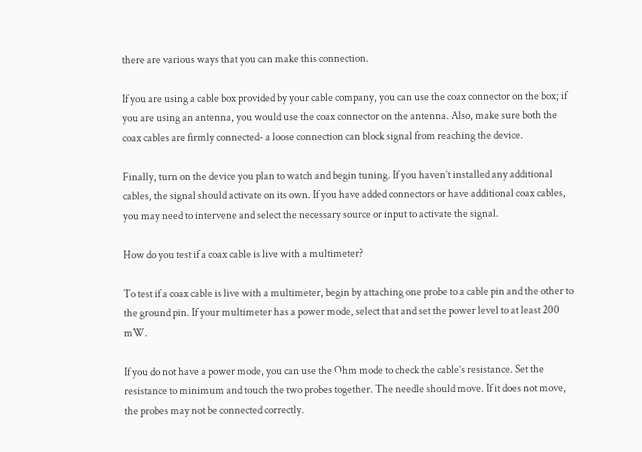there are various ways that you can make this connection.

If you are using a cable box provided by your cable company, you can use the coax connector on the box; if you are using an antenna, you would use the coax connector on the antenna. Also, make sure both the coax cables are firmly connected- a loose connection can block signal from reaching the device.

Finally, turn on the device you plan to watch and begin tuning. If you haven’t installed any additional cables, the signal should activate on its own. If you have added connectors or have additional coax cables, you may need to intervene and select the necessary source or input to activate the signal.

How do you test if a coax cable is live with a multimeter?

To test if a coax cable is live with a multimeter, begin by attaching one probe to a cable pin and the other to the ground pin. If your multimeter has a power mode, select that and set the power level to at least 200 mW.

If you do not have a power mode, you can use the Ohm mode to check the cable’s resistance. Set the resistance to minimum and touch the two probes together. The needle should move. If it does not move, the probes may not be connected correctly.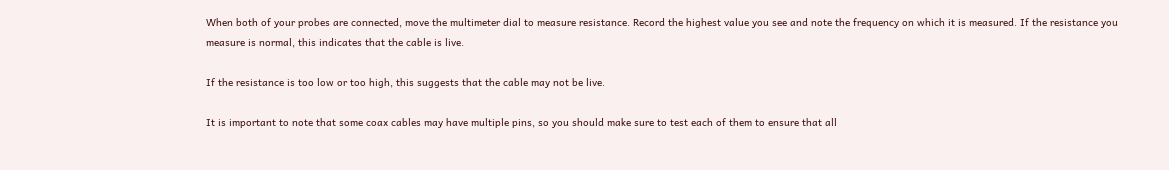When both of your probes are connected, move the multimeter dial to measure resistance. Record the highest value you see and note the frequency on which it is measured. If the resistance you measure is normal, this indicates that the cable is live.

If the resistance is too low or too high, this suggests that the cable may not be live.

It is important to note that some coax cables may have multiple pins, so you should make sure to test each of them to ensure that all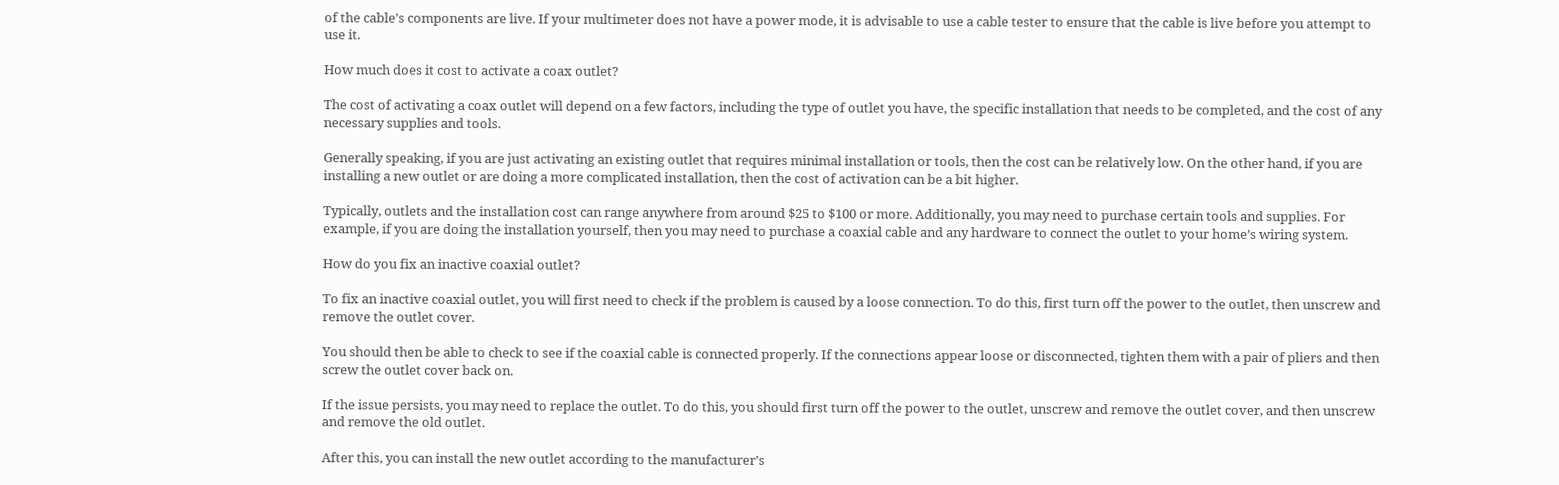of the cable’s components are live. If your multimeter does not have a power mode, it is advisable to use a cable tester to ensure that the cable is live before you attempt to use it.

How much does it cost to activate a coax outlet?

The cost of activating a coax outlet will depend on a few factors, including the type of outlet you have, the specific installation that needs to be completed, and the cost of any necessary supplies and tools.

Generally speaking, if you are just activating an existing outlet that requires minimal installation or tools, then the cost can be relatively low. On the other hand, if you are installing a new outlet or are doing a more complicated installation, then the cost of activation can be a bit higher.

Typically, outlets and the installation cost can range anywhere from around $25 to $100 or more. Additionally, you may need to purchase certain tools and supplies. For example, if you are doing the installation yourself, then you may need to purchase a coaxial cable and any hardware to connect the outlet to your home’s wiring system.

How do you fix an inactive coaxial outlet?

To fix an inactive coaxial outlet, you will first need to check if the problem is caused by a loose connection. To do this, first turn off the power to the outlet, then unscrew and remove the outlet cover.

You should then be able to check to see if the coaxial cable is connected properly. If the connections appear loose or disconnected, tighten them with a pair of pliers and then screw the outlet cover back on.

If the issue persists, you may need to replace the outlet. To do this, you should first turn off the power to the outlet, unscrew and remove the outlet cover, and then unscrew and remove the old outlet.

After this, you can install the new outlet according to the manufacturer’s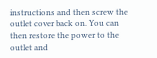instructions and then screw the outlet cover back on. You can then restore the power to the outlet and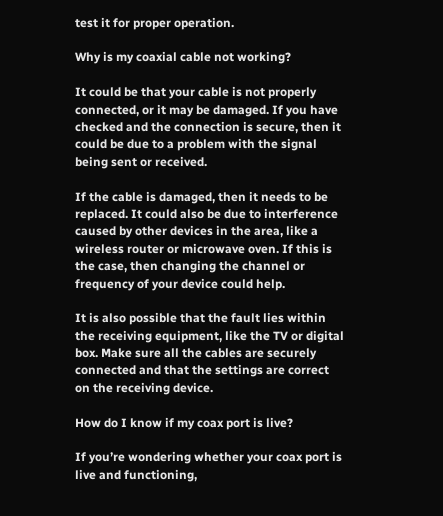test it for proper operation.

Why is my coaxial cable not working?

It could be that your cable is not properly connected, or it may be damaged. If you have checked and the connection is secure, then it could be due to a problem with the signal being sent or received.

If the cable is damaged, then it needs to be replaced. It could also be due to interference caused by other devices in the area, like a wireless router or microwave oven. If this is the case, then changing the channel or frequency of your device could help.

It is also possible that the fault lies within the receiving equipment, like the TV or digital box. Make sure all the cables are securely connected and that the settings are correct on the receiving device.

How do I know if my coax port is live?

If you’re wondering whether your coax port is live and functioning,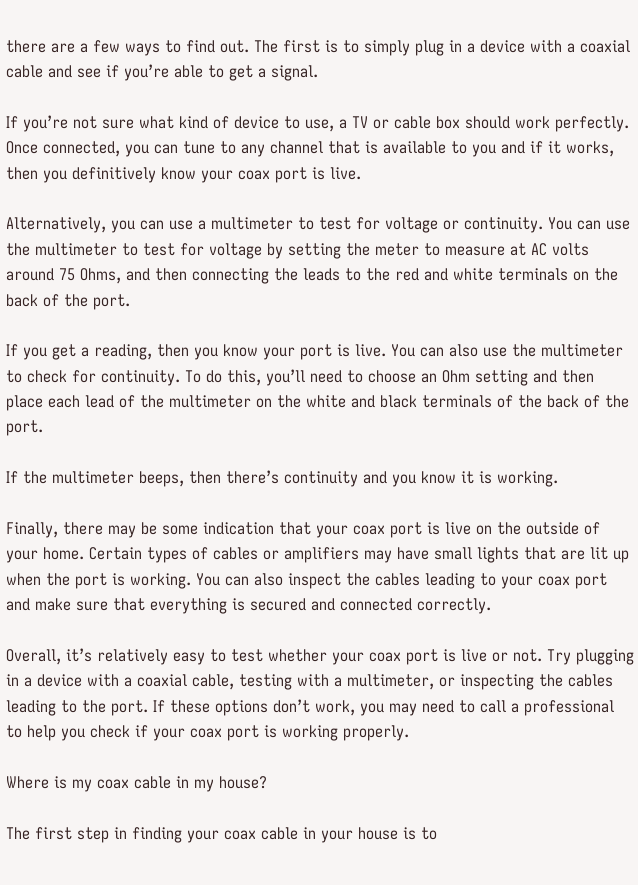there are a few ways to find out. The first is to simply plug in a device with a coaxial cable and see if you’re able to get a signal.

If you’re not sure what kind of device to use, a TV or cable box should work perfectly. Once connected, you can tune to any channel that is available to you and if it works, then you definitively know your coax port is live.

Alternatively, you can use a multimeter to test for voltage or continuity. You can use the multimeter to test for voltage by setting the meter to measure at AC volts around 75 Ohms, and then connecting the leads to the red and white terminals on the back of the port.

If you get a reading, then you know your port is live. You can also use the multimeter to check for continuity. To do this, you’ll need to choose an Ohm setting and then place each lead of the multimeter on the white and black terminals of the back of the port.

If the multimeter beeps, then there’s continuity and you know it is working.

Finally, there may be some indication that your coax port is live on the outside of your home. Certain types of cables or amplifiers may have small lights that are lit up when the port is working. You can also inspect the cables leading to your coax port and make sure that everything is secured and connected correctly.

Overall, it’s relatively easy to test whether your coax port is live or not. Try plugging in a device with a coaxial cable, testing with a multimeter, or inspecting the cables leading to the port. If these options don’t work, you may need to call a professional to help you check if your coax port is working properly.

Where is my coax cable in my house?

The first step in finding your coax cable in your house is to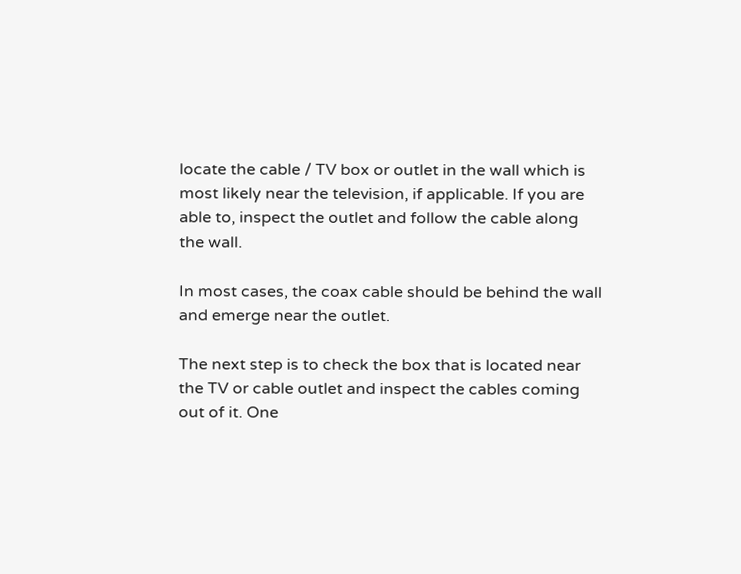locate the cable / TV box or outlet in the wall which is most likely near the television, if applicable. If you are able to, inspect the outlet and follow the cable along the wall.

In most cases, the coax cable should be behind the wall and emerge near the outlet.

The next step is to check the box that is located near the TV or cable outlet and inspect the cables coming out of it. One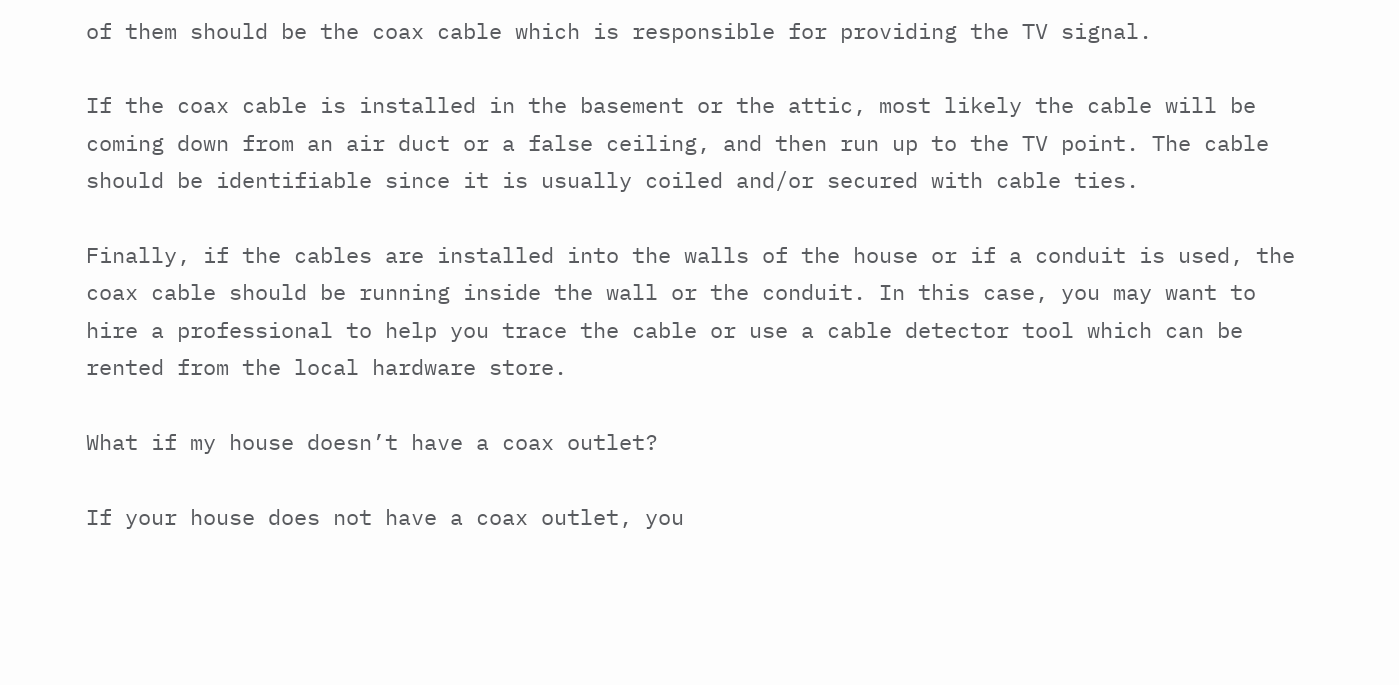of them should be the coax cable which is responsible for providing the TV signal.

If the coax cable is installed in the basement or the attic, most likely the cable will be coming down from an air duct or a false ceiling, and then run up to the TV point. The cable should be identifiable since it is usually coiled and/or secured with cable ties.

Finally, if the cables are installed into the walls of the house or if a conduit is used, the coax cable should be running inside the wall or the conduit. In this case, you may want to hire a professional to help you trace the cable or use a cable detector tool which can be rented from the local hardware store.

What if my house doesn’t have a coax outlet?

If your house does not have a coax outlet, you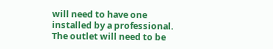will need to have one installed by a professional. The outlet will need to be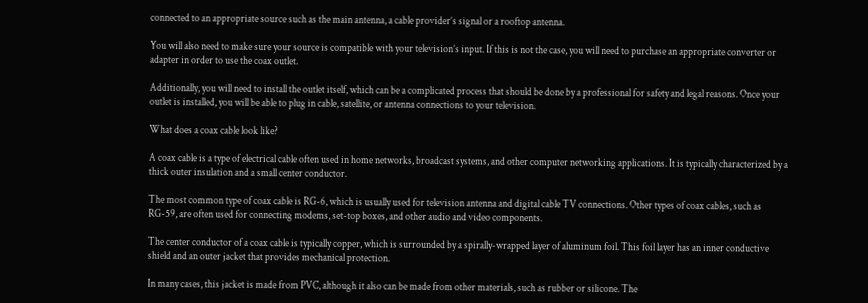connected to an appropriate source such as the main antenna, a cable provider’s signal or a rooftop antenna.

You will also need to make sure your source is compatible with your television’s input. If this is not the case, you will need to purchase an appropriate converter or adapter in order to use the coax outlet.

Additionally, you will need to install the outlet itself, which can be a complicated process that should be done by a professional for safety and legal reasons. Once your outlet is installed, you will be able to plug in cable, satellite, or antenna connections to your television.

What does a coax cable look like?

A coax cable is a type of electrical cable often used in home networks, broadcast systems, and other computer networking applications. It is typically characterized by a thick outer insulation and a small center conductor.

The most common type of coax cable is RG-6, which is usually used for television antenna and digital cable TV connections. Other types of coax cables, such as RG-59, are often used for connecting modems, set-top boxes, and other audio and video components.

The center conductor of a coax cable is typically copper, which is surrounded by a spirally-wrapped layer of aluminum foil. This foil layer has an inner conductive shield and an outer jacket that provides mechanical protection.

In many cases, this jacket is made from PVC, although it also can be made from other materials, such as rubber or silicone. The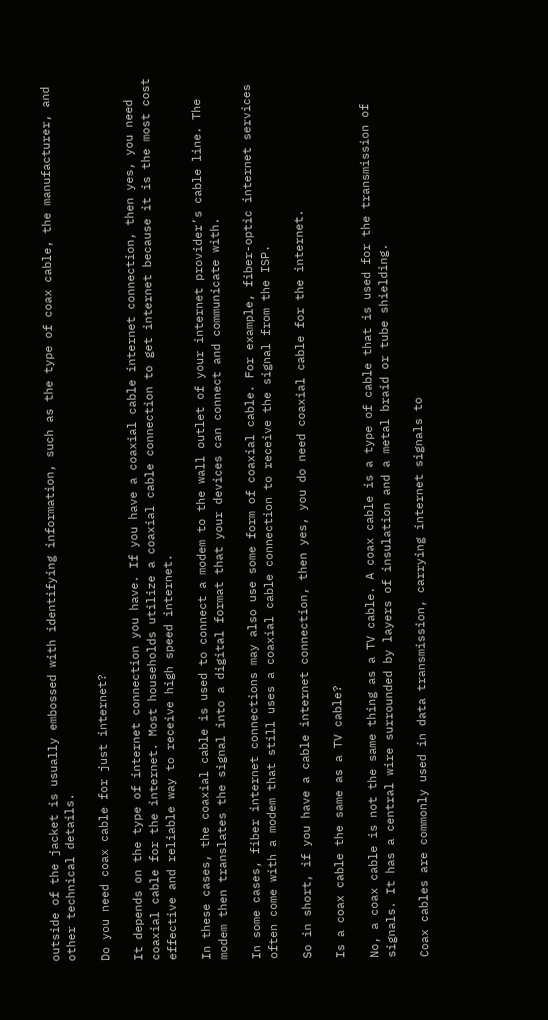outside of the jacket is usually embossed with identifying information, such as the type of coax cable, the manufacturer, and other technical details.

Do you need coax cable for just internet?

It depends on the type of internet connection you have. If you have a coaxial cable internet connection, then yes, you need coaxial cable for the internet. Most households utilize a coaxial cable connection to get internet because it is the most cost effective and reliable way to receive high speed internet.

In these cases, the coaxial cable is used to connect a modem to the wall outlet of your internet provider’s cable line. The modem then translates the signal into a digital format that your devices can connect and communicate with.

In some cases, fiber internet connections may also use some form of coaxial cable. For example, fiber-optic internet services often come with a modem that still uses a coaxial cable connection to receive the signal from the ISP.

So in short, if you have a cable internet connection, then yes, you do need coaxial cable for the internet.

Is a coax cable the same as a TV cable?

No, a coax cable is not the same thing as a TV cable. A coax cable is a type of cable that is used for the transmission of signals. It has a central wire surrounded by layers of insulation and a metal braid or tube shielding.

Coax cables are commonly used in data transmission, carrying internet signals to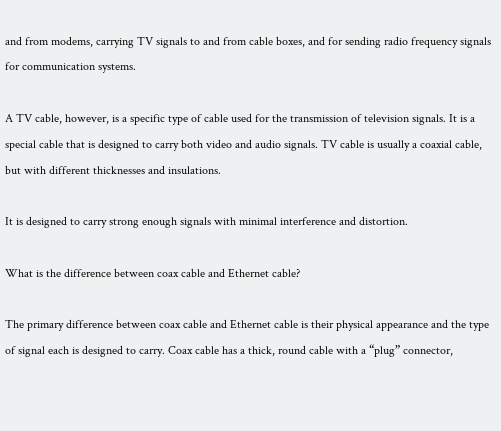and from modems, carrying TV signals to and from cable boxes, and for sending radio frequency signals for communication systems.

A TV cable, however, is a specific type of cable used for the transmission of television signals. It is a special cable that is designed to carry both video and audio signals. TV cable is usually a coaxial cable, but with different thicknesses and insulations.

It is designed to carry strong enough signals with minimal interference and distortion.

What is the difference between coax cable and Ethernet cable?

The primary difference between coax cable and Ethernet cable is their physical appearance and the type of signal each is designed to carry. Coax cable has a thick, round cable with a “plug” connector,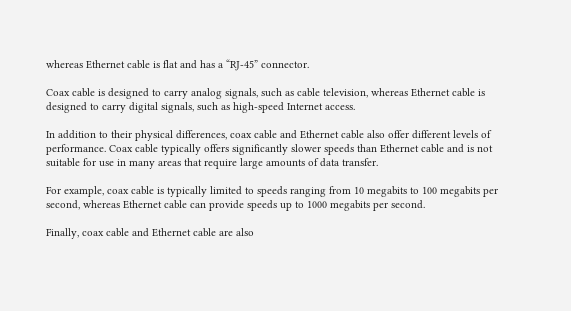whereas Ethernet cable is flat and has a “RJ-45” connector.

Coax cable is designed to carry analog signals, such as cable television, whereas Ethernet cable is designed to carry digital signals, such as high-speed Internet access.

In addition to their physical differences, coax cable and Ethernet cable also offer different levels of performance. Coax cable typically offers significantly slower speeds than Ethernet cable and is not suitable for use in many areas that require large amounts of data transfer.

For example, coax cable is typically limited to speeds ranging from 10 megabits to 100 megabits per second, whereas Ethernet cable can provide speeds up to 1000 megabits per second.

Finally, coax cable and Ethernet cable are also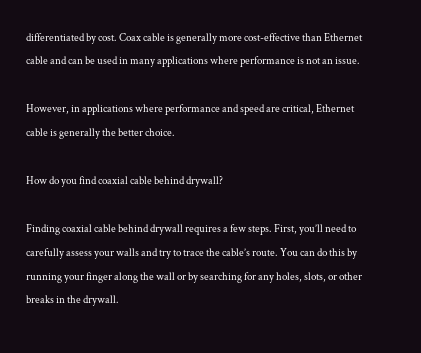differentiated by cost. Coax cable is generally more cost-effective than Ethernet cable and can be used in many applications where performance is not an issue.

However, in applications where performance and speed are critical, Ethernet cable is generally the better choice.

How do you find coaxial cable behind drywall?

Finding coaxial cable behind drywall requires a few steps. First, you’ll need to carefully assess your walls and try to trace the cable’s route. You can do this by running your finger along the wall or by searching for any holes, slots, or other breaks in the drywall.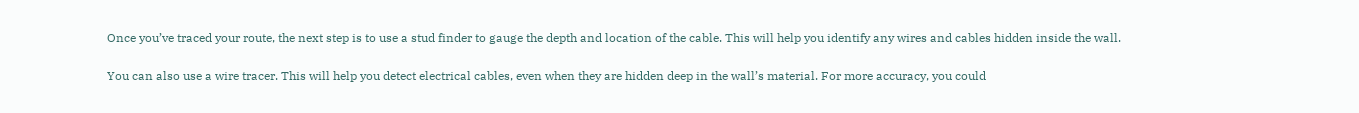Once you’ve traced your route, the next step is to use a stud finder to gauge the depth and location of the cable. This will help you identify any wires and cables hidden inside the wall.

You can also use a wire tracer. This will help you detect electrical cables, even when they are hidden deep in the wall’s material. For more accuracy, you could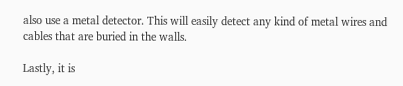also use a metal detector. This will easily detect any kind of metal wires and cables that are buried in the walls.

Lastly, it is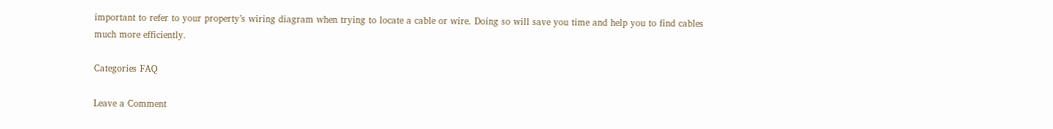important to refer to your property’s wiring diagram when trying to locate a cable or wire. Doing so will save you time and help you to find cables much more efficiently.

Categories FAQ

Leave a Comment